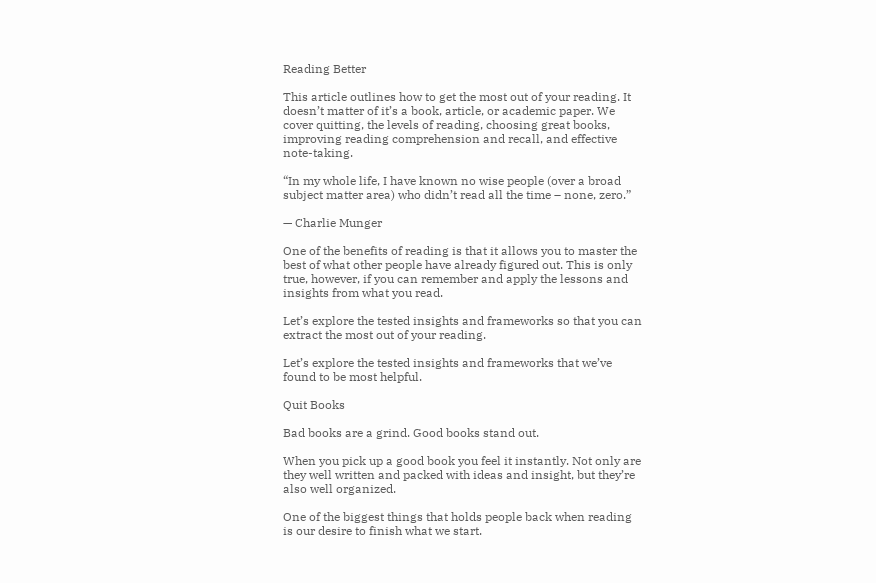Reading Better

This article outlines how to get the most out of your reading. It doesn’t matter of it’s a book, article, or academic paper. We cover quitting, the levels of reading, choosing great books, improving reading comprehension and recall, and effective note-taking.

“In my whole life, I have known no wise people (over a broad subject matter area) who didn’t read all the time – none, zero.”

— Charlie Munger

One of the benefits of reading is that it allows you to master the best of what other people have already figured out. This is only true, however, if you can remember and apply the lessons and insights from what you read.

Let’s explore the tested insights and frameworks so that you can extract the most out of your reading.

Let’s explore the tested insights and frameworks that we’ve found to be most helpful.

Quit Books

Bad books are a grind. Good books stand out.

When you pick up a good book you feel it instantly. Not only are they well written and packed with ideas and insight, but they’re also well organized.

One of the biggest things that holds people back when reading is our desire to finish what we start.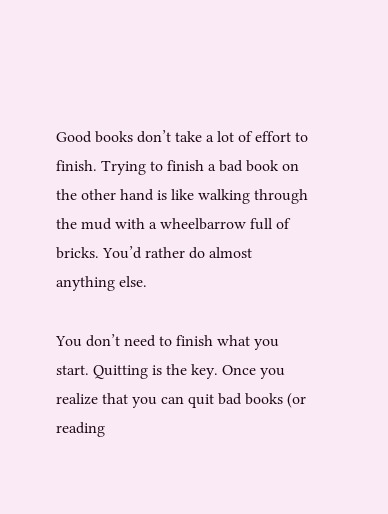Good books don’t take a lot of effort to finish. Trying to finish a bad book on the other hand is like walking through the mud with a wheelbarrow full of bricks. You’d rather do almost anything else.

You don’t need to finish what you start. Quitting is the key. Once you realize that you can quit bad books (or reading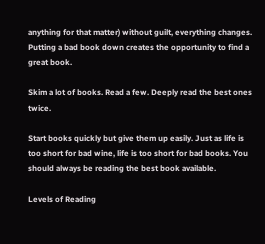anything for that matter) without guilt, everything changes. Putting a bad book down creates the opportunity to find a great book.

Skim a lot of books. Read a few. Deeply read the best ones twice.

Start books quickly but give them up easily. Just as life is too short for bad wine, life is too short for bad books. You should always be reading the best book available.

Levels of Reading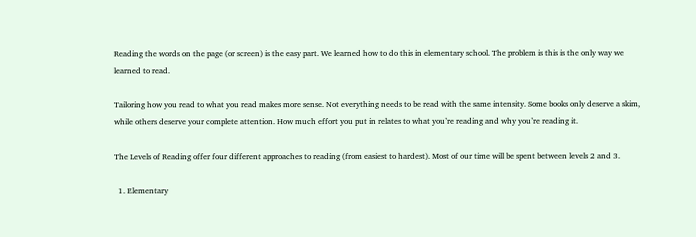Reading the words on the page (or screen) is the easy part. We learned how to do this in elementary school. The problem is this is the only way we learned to read.

Tailoring how you read to what you read makes more sense. Not everything needs to be read with the same intensity. Some books only deserve a skim, while others deserve your complete attention. How much effort you put in relates to what you’re reading and why you’re reading it.

The Levels of Reading offer four different approaches to reading (from easiest to hardest). Most of our time will be spent between levels 2 and 3.

  1. Elementary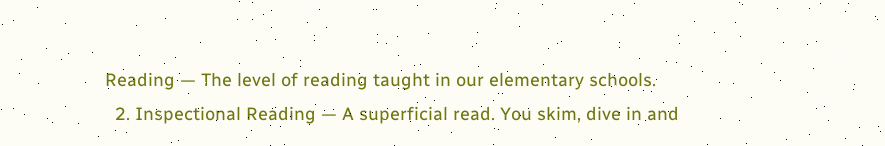Reading — The level of reading taught in our elementary schools.
  2. Inspectional Reading — A superficial read. You skim, dive in and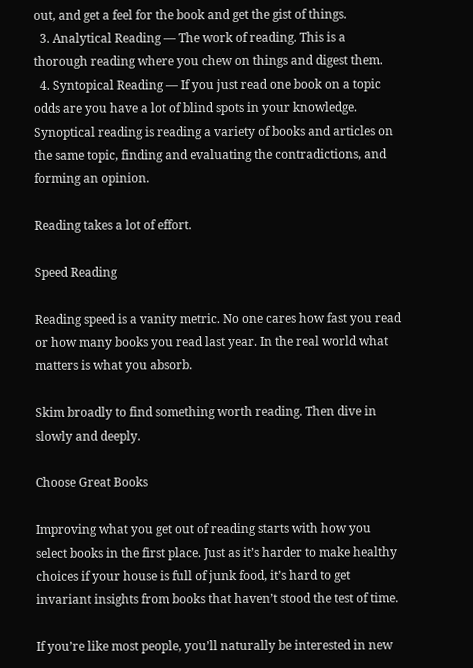out, and get a feel for the book and get the gist of things.
  3. Analytical Reading — The work of reading. This is a thorough reading where you chew on things and digest them.
  4. Syntopical Reading — If you just read one book on a topic odds are you have a lot of blind spots in your knowledge. Synoptical reading is reading a variety of books and articles on the same topic, finding and evaluating the contradictions, and forming an opinion.

Reading takes a lot of effort.

Speed Reading

Reading speed is a vanity metric. No one cares how fast you read or how many books you read last year. In the real world what matters is what you absorb.

Skim broadly to find something worth reading. Then dive in slowly and deeply.

Choose Great Books

Improving what you get out of reading starts with how you select books in the first place. Just as it’s harder to make healthy choices if your house is full of junk food, it’s hard to get invariant insights from books that haven’t stood the test of time.

If you’re like most people, you’ll naturally be interested in new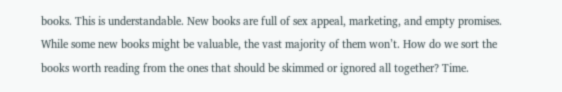books. This is understandable. New books are full of sex appeal, marketing, and empty promises. While some new books might be valuable, the vast majority of them won’t. How do we sort the books worth reading from the ones that should be skimmed or ignored all together? Time.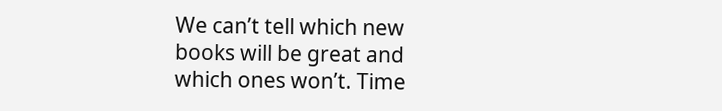We can’t tell which new books will be great and which ones won’t. Time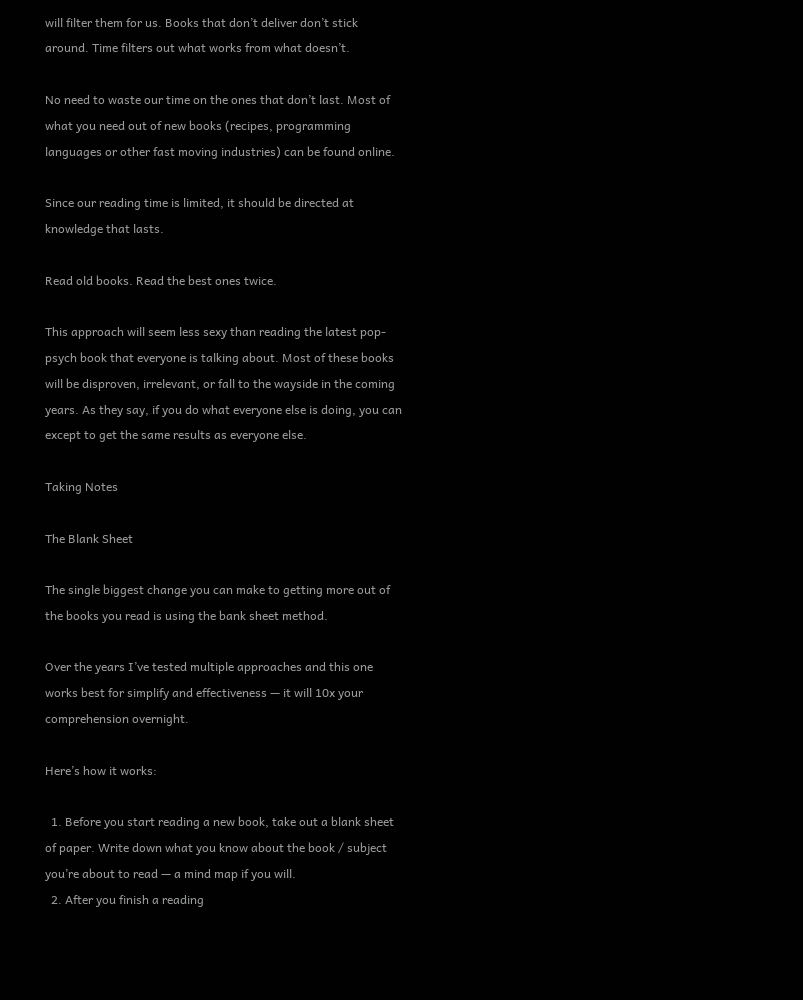will filter them for us. Books that don’t deliver don’t stick around. Time filters out what works from what doesn’t.

No need to waste our time on the ones that don’t last. Most of what you need out of new books (recipes, programming languages or other fast moving industries) can be found online.

Since our reading time is limited, it should be directed at knowledge that lasts.

Read old books. Read the best ones twice.

This approach will seem less sexy than reading the latest pop-psych book that everyone is talking about. Most of these books will be disproven, irrelevant, or fall to the wayside in the coming years. As they say, if you do what everyone else is doing, you can except to get the same results as everyone else.

Taking Notes

The Blank Sheet

The single biggest change you can make to getting more out of the books you read is using the bank sheet method.

Over the years I’ve tested multiple approaches and this one works best for simplify and effectiveness — it will 10x your comprehension overnight.

Here’s how it works:

  1. Before you start reading a new book, take out a blank sheet of paper. Write down what you know about the book / subject you’re about to read — a mind map if you will.
  2. After you finish a reading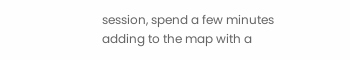session, spend a few minutes adding to the map with a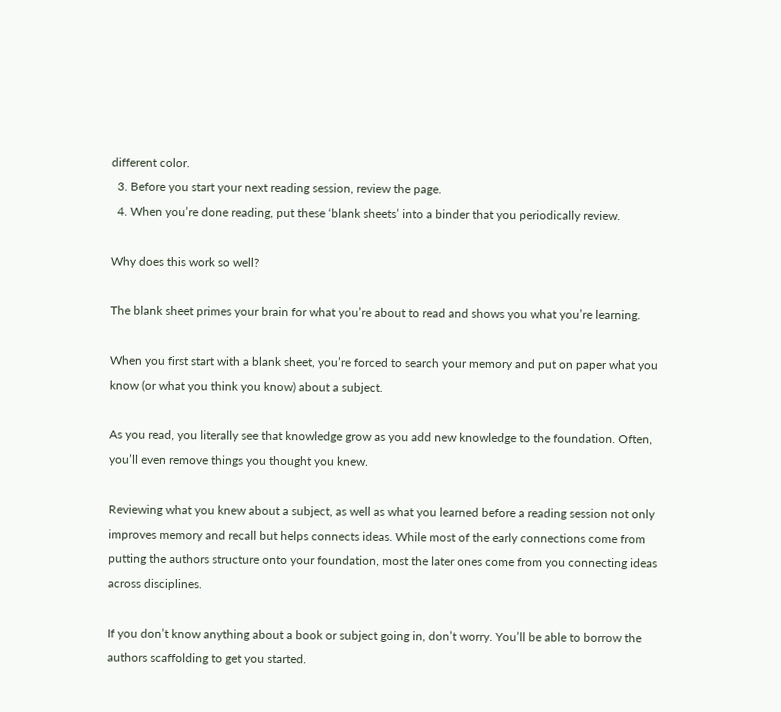different color.
  3. Before you start your next reading session, review the page.
  4. When you’re done reading, put these ‘blank sheets’ into a binder that you periodically review.

Why does this work so well?

The blank sheet primes your brain for what you’re about to read and shows you what you’re learning.

When you first start with a blank sheet, you’re forced to search your memory and put on paper what you know (or what you think you know) about a subject.

As you read, you literally see that knowledge grow as you add new knowledge to the foundation. Often, you’ll even remove things you thought you knew.

Reviewing what you knew about a subject, as well as what you learned before a reading session not only improves memory and recall but helps connects ideas. While most of the early connections come from putting the authors structure onto your foundation, most the later ones come from you connecting ideas across disciplines.

If you don’t know anything about a book or subject going in, don’t worry. You’ll be able to borrow the authors scaffolding to get you started.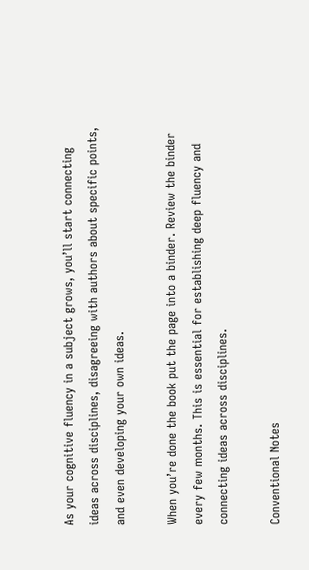As your cognitive fluency in a subject grows, you’ll start connecting ideas across disciplines, disagreeing with authors about specific points, and even developing your own ideas.

When you’re done the book put the page into a binder. Review the binder every few months. This is essential for establishing deep fluency and connecting ideas across disciplines.

Conventional Notes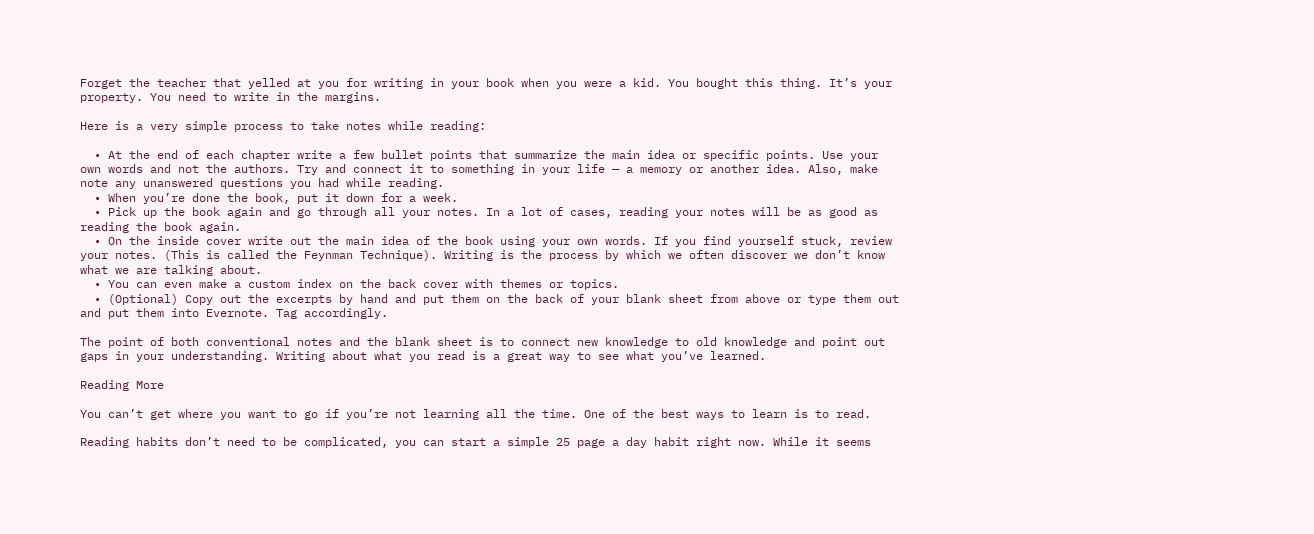Forget the teacher that yelled at you for writing in your book when you were a kid. You bought this thing. It’s your property. You need to write in the margins.

Here is a very simple process to take notes while reading:

  • At the end of each chapter write a few bullet points that summarize the main idea or specific points. Use your own words and not the authors. Try and connect it to something in your life — a memory or another idea. Also, make note any unanswered questions you had while reading.
  • When you’re done the book, put it down for a week.
  • Pick up the book again and go through all your notes. In a lot of cases, reading your notes will be as good as reading the book again.
  • On the inside cover write out the main idea of the book using your own words. If you find yourself stuck, review your notes. (This is called the Feynman Technique). Writing is the process by which we often discover we don’t know what we are talking about.
  • You can even make a custom index on the back cover with themes or topics.
  • (Optional) Copy out the excerpts by hand and put them on the back of your blank sheet from above or type them out and put them into Evernote. Tag accordingly.

The point of both conventional notes and the blank sheet is to connect new knowledge to old knowledge and point out gaps in your understanding. Writing about what you read is a great way to see what you’ve learned.

Reading More

You can’t get where you want to go if you’re not learning all the time. One of the best ways to learn is to read.

Reading habits don’t need to be complicated, you can start a simple 25 page a day habit right now. While it seems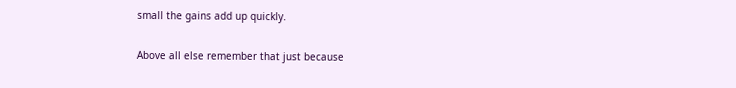small the gains add up quickly.

Above all else remember that just because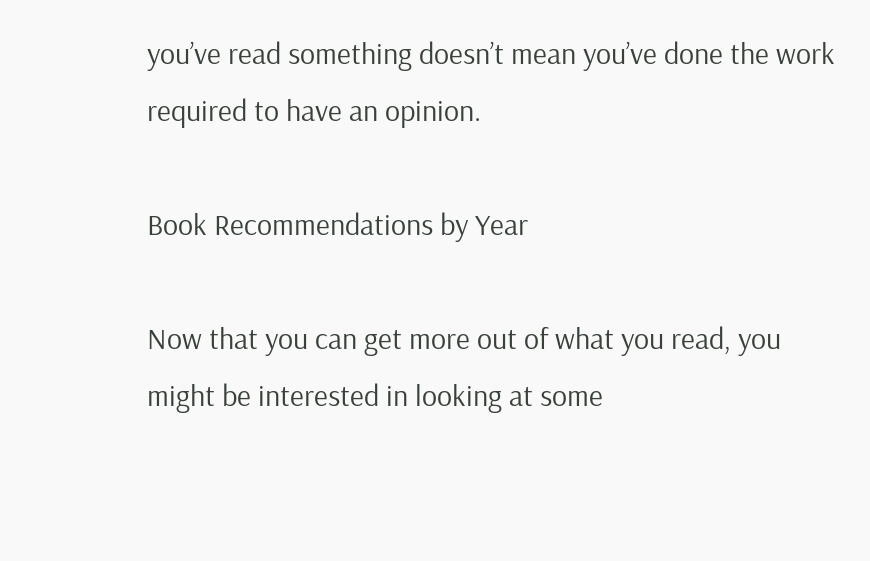you’ve read something doesn’t mean you’ve done the work required to have an opinion.

Book Recommendations by Year

Now that you can get more out of what you read, you might be interested in looking at some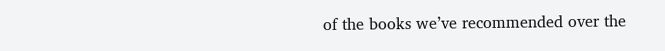of the books we’ve recommended over the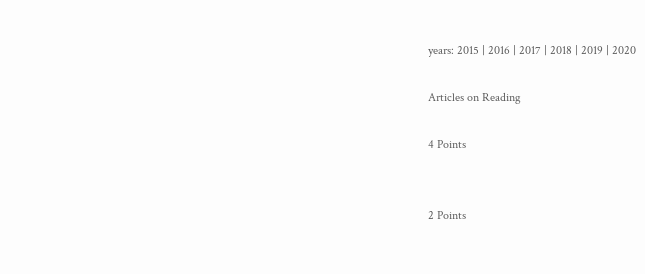years: 2015 | 2016 | 2017 | 2018 | 2019 | 2020

Articles on Reading

4 Points


2 Points